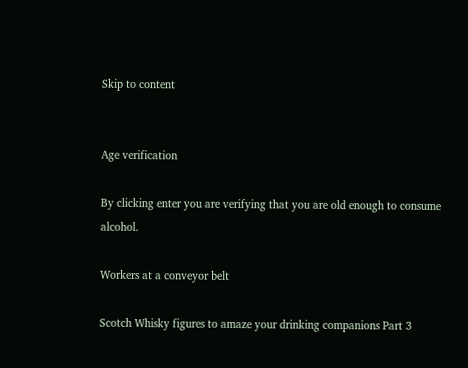Skip to content


Age verification

By clicking enter you are verifying that you are old enough to consume alcohol.

Workers at a conveyor belt

Scotch Whisky figures to amaze your drinking companions Part 3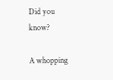Did you know?

A whopping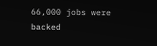66,000 jobs were backed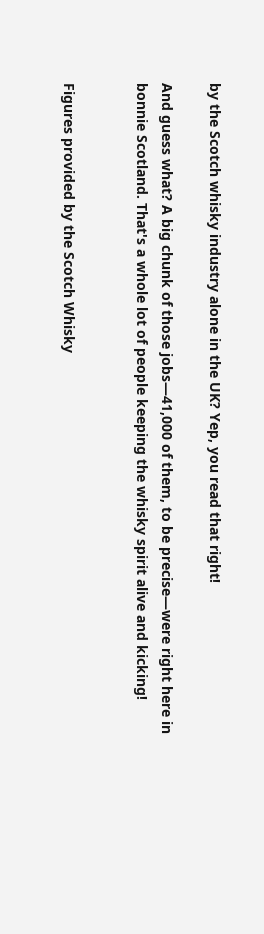by the Scotch whisky industry alone in the UK? Yep, you read that right!

And guess what? A big chunk of those jobs—41,000 of them, to be precise—were right here in bonnie Scotland. That's a whole lot of people keeping the whisky spirit alive and kicking!


Figures provided by the Scotch Whisky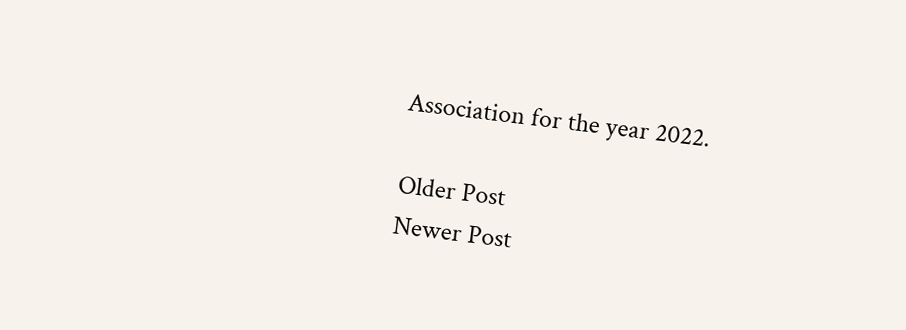Association for the year 2022.

Older Post
Newer Post